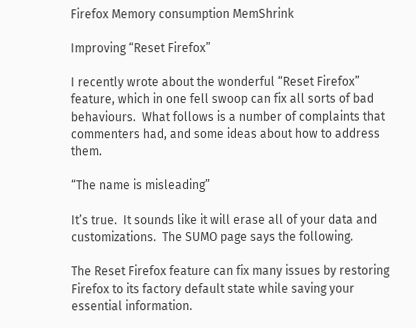Firefox Memory consumption MemShrink

Improving “Reset Firefox”

I recently wrote about the wonderful “Reset Firefox” feature, which in one fell swoop can fix all sorts of bad behaviours.  What follows is a number of complaints that commenters had, and some ideas about how to address them.

“The name is misleading”

It’s true.  It sounds like it will erase all of your data and customizations.  The SUMO page says the following.

The Reset Firefox feature can fix many issues by restoring Firefox to its factory default state while saving your essential information.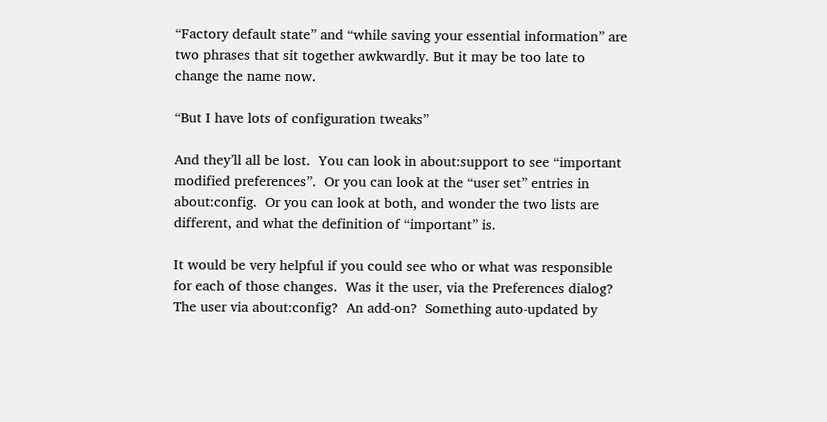“Factory default state” and “while saving your essential information” are two phrases that sit together awkwardly. But it may be too late to change the name now.

“But I have lots of configuration tweaks”

And they’ll all be lost.  You can look in about:support to see “important modified preferences”.  Or you can look at the “user set” entries in about:config.  Or you can look at both, and wonder the two lists are different, and what the definition of “important” is.

It would be very helpful if you could see who or what was responsible for each of those changes.  Was it the user, via the Preferences dialog?  The user via about:config?  An add-on?  Something auto-updated by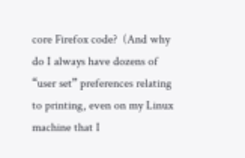core Firefox code?  (And why do I always have dozens of “user set” preferences relating to printing, even on my Linux machine that I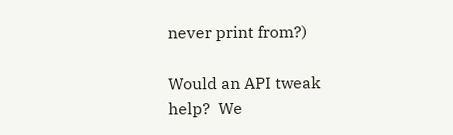never print from?)

Would an API tweak help?  We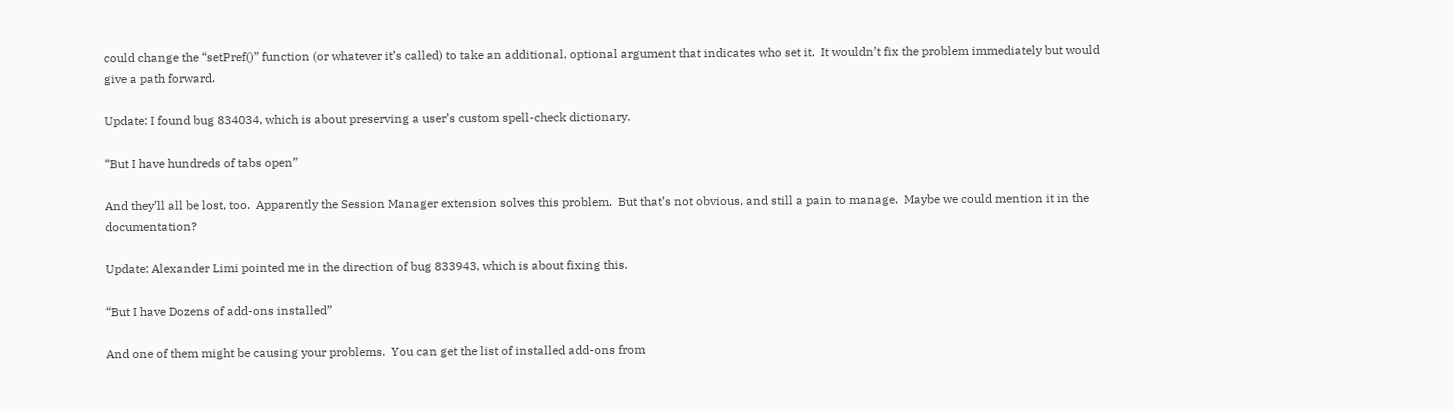could change the “setPref()” function (or whatever it’s called) to take an additional, optional argument that indicates who set it.  It wouldn’t fix the problem immediately but would give a path forward.

Update: I found bug 834034, which is about preserving a user’s custom spell-check dictionary.

“But I have hundreds of tabs open”

And they’ll all be lost, too.  Apparently the Session Manager extension solves this problem.  But that’s not obvious, and still a pain to manage.  Maybe we could mention it in the documentation?

Update: Alexander Limi pointed me in the direction of bug 833943, which is about fixing this.

“But I have Dozens of add-ons installed”

And one of them might be causing your problems.  You can get the list of installed add-ons from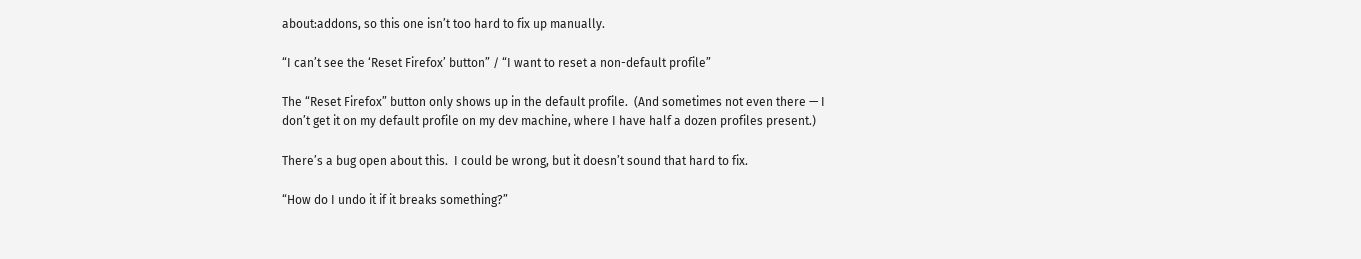about:addons, so this one isn’t too hard to fix up manually.

“I can’t see the ‘Reset Firefox’ button” / “I want to reset a non-default profile”

The “Reset Firefox” button only shows up in the default profile.  (And sometimes not even there — I don’t get it on my default profile on my dev machine, where I have half a dozen profiles present.)

There’s a bug open about this.  I could be wrong, but it doesn’t sound that hard to fix.

“How do I undo it if it breaks something?”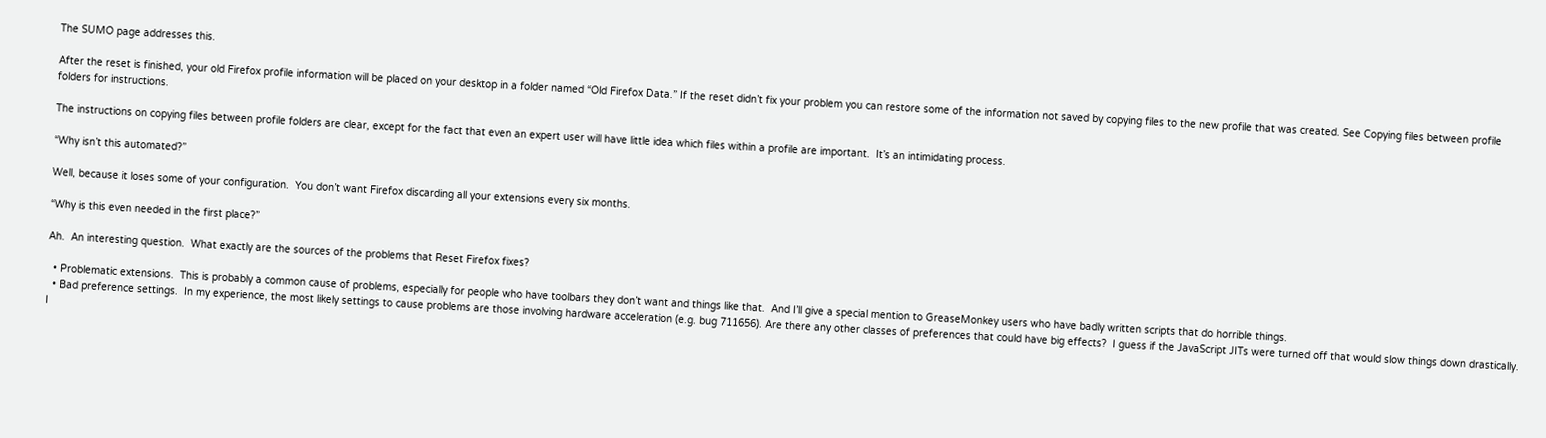The SUMO page addresses this.

After the reset is finished, your old Firefox profile information will be placed on your desktop in a folder named “Old Firefox Data.” If the reset didn’t fix your problem you can restore some of the information not saved by copying files to the new profile that was created. See Copying files between profile folders for instructions.

The instructions on copying files between profile folders are clear, except for the fact that even an expert user will have little idea which files within a profile are important.  It’s an intimidating process.

“Why isn’t this automated?”

Well, because it loses some of your configuration.  You don’t want Firefox discarding all your extensions every six months.

“Why is this even needed in the first place?”

Ah.  An interesting question.  What exactly are the sources of the problems that Reset Firefox fixes?

  • Problematic extensions.  This is probably a common cause of problems, especially for people who have toolbars they don’t want and things like that.  And I’ll give a special mention to GreaseMonkey users who have badly written scripts that do horrible things.
  • Bad preference settings.  In my experience, the most likely settings to cause problems are those involving hardware acceleration (e.g. bug 711656). Are there any other classes of preferences that could have big effects?  I guess if the JavaScript JITs were turned off that would slow things down drastically.  I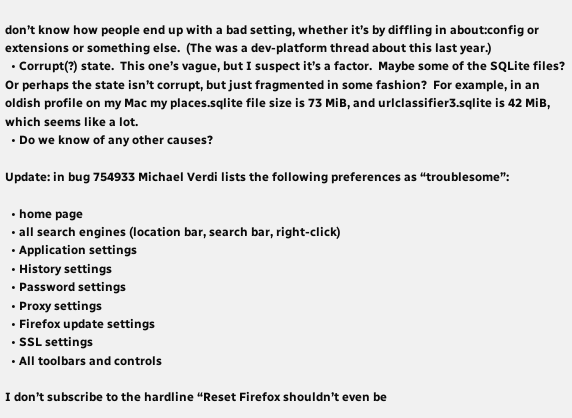don’t know how people end up with a bad setting, whether it’s by diffling in about:config or extensions or something else.  (The was a dev-platform thread about this last year.)
  • Corrupt(?) state.  This one’s vague, but I suspect it’s a factor.  Maybe some of the SQLite files?  Or perhaps the state isn’t corrupt, but just fragmented in some fashion?  For example, in an oldish profile on my Mac my places.sqlite file size is 73 MiB, and urlclassifier3.sqlite is 42 MiB, which seems like a lot.
  • Do we know of any other causes?

Update: in bug 754933 Michael Verdi lists the following preferences as “troublesome”:

  • home page
  • all search engines (location bar, search bar, right-click)
  • Application settings
  • History settings
  • Password settings
  • Proxy settings
  • Firefox update settings
  • SSL settings
  • All toolbars and controls

I don’t subscribe to the hardline “Reset Firefox shouldn’t even be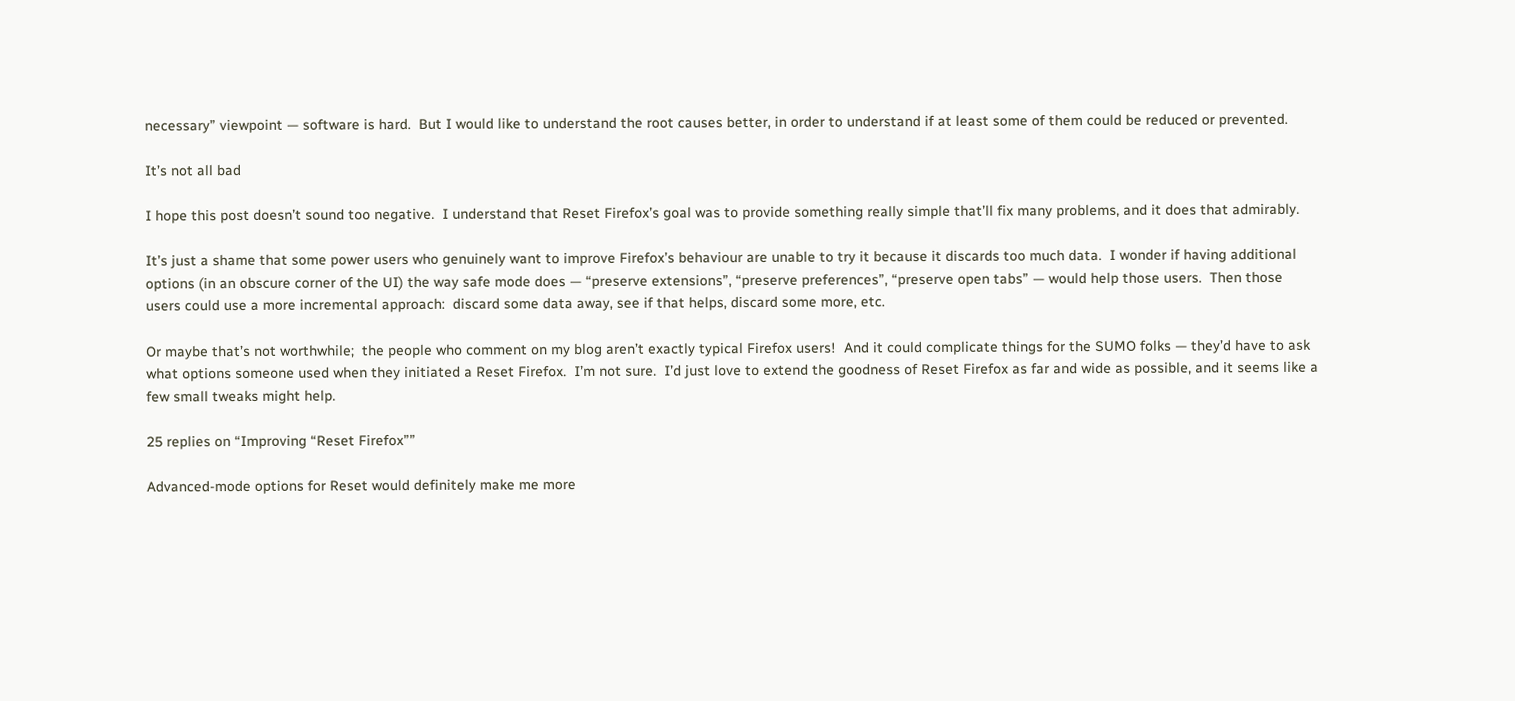necessary” viewpoint — software is hard.  But I would like to understand the root causes better, in order to understand if at least some of them could be reduced or prevented.

It’s not all bad

I hope this post doesn’t sound too negative.  I understand that Reset Firefox’s goal was to provide something really simple that’ll fix many problems, and it does that admirably.

It’s just a shame that some power users who genuinely want to improve Firefox’s behaviour are unable to try it because it discards too much data.  I wonder if having additional options (in an obscure corner of the UI) the way safe mode does — “preserve extensions”, “preserve preferences”, “preserve open tabs” — would help those users.  Then those users could use a more incremental approach:  discard some data away, see if that helps, discard some more, etc.

Or maybe that’s not worthwhile;  the people who comment on my blog aren’t exactly typical Firefox users!  And it could complicate things for the SUMO folks — they’d have to ask what options someone used when they initiated a Reset Firefox.  I’m not sure.  I’d just love to extend the goodness of Reset Firefox as far and wide as possible, and it seems like a few small tweaks might help.

25 replies on “Improving “Reset Firefox””

Advanced-mode options for Reset would definitely make me more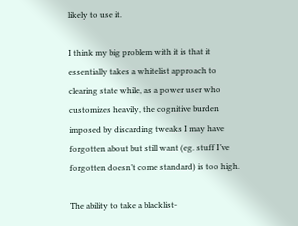likely to use it.

I think my big problem with it is that it essentially takes a whitelist approach to clearing state while, as a power user who customizes heavily, the cognitive burden imposed by discarding tweaks I may have forgotten about but still want (eg. stuff I’ve forgotten doesn’t come standard) is too high.

The ability to take a blacklist-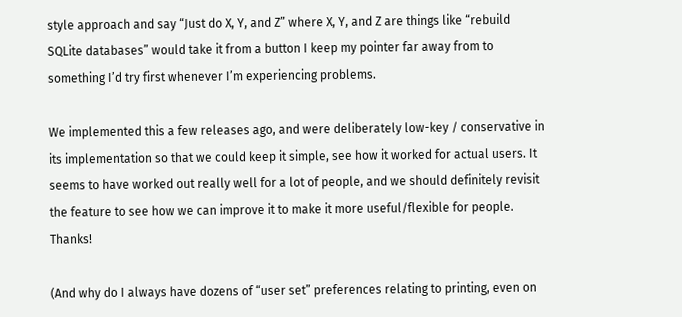style approach and say “Just do X, Y, and Z” where X, Y, and Z are things like “rebuild SQLite databases” would take it from a button I keep my pointer far away from to something I’d try first whenever I’m experiencing problems.

We implemented this a few releases ago, and were deliberately low-key / conservative in its implementation so that we could keep it simple, see how it worked for actual users. It seems to have worked out really well for a lot of people, and we should definitely revisit the feature to see how we can improve it to make it more useful/flexible for people. Thanks!

(And why do I always have dozens of “user set” preferences relating to printing, even on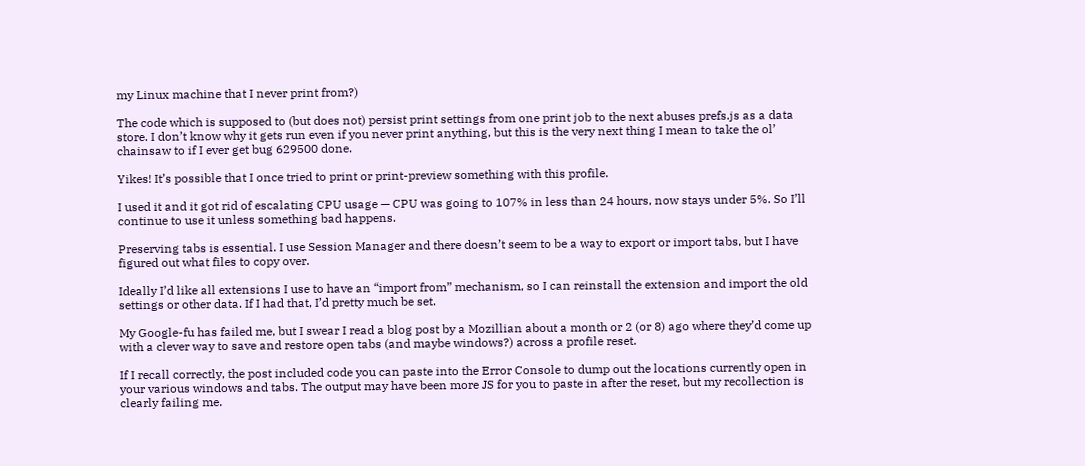my Linux machine that I never print from?)

The code which is supposed to (but does not) persist print settings from one print job to the next abuses prefs.js as a data store. I don’t know why it gets run even if you never print anything, but this is the very next thing I mean to take the ol’ chainsaw to if I ever get bug 629500 done.

Yikes! It’s possible that I once tried to print or print-preview something with this profile.

I used it and it got rid of escalating CPU usage — CPU was going to 107% in less than 24 hours, now stays under 5%. So I’ll continue to use it unless something bad happens.

Preserving tabs is essential. I use Session Manager and there doesn’t seem to be a way to export or import tabs, but I have figured out what files to copy over.

Ideally I’d like all extensions I use to have an “import from” mechanism, so I can reinstall the extension and import the old settings or other data. If I had that, I’d pretty much be set.

My Google-fu has failed me, but I swear I read a blog post by a Mozillian about a month or 2 (or 8) ago where they’d come up with a clever way to save and restore open tabs (and maybe windows?) across a profile reset.

If I recall correctly, the post included code you can paste into the Error Console to dump out the locations currently open in your various windows and tabs. The output may have been more JS for you to paste in after the reset, but my recollection is clearly failing me.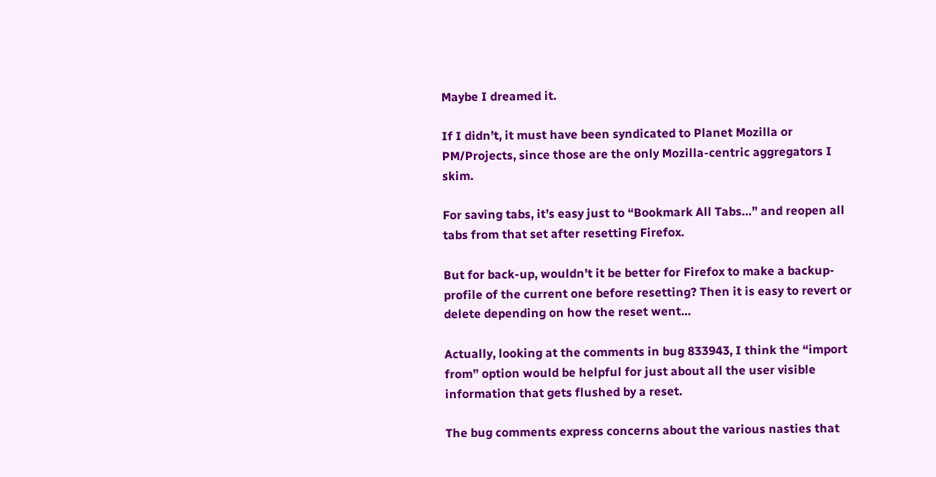Maybe I dreamed it.

If I didn’t, it must have been syndicated to Planet Mozilla or PM/Projects, since those are the only Mozilla-centric aggregators I skim.

For saving tabs, it’s easy just to “Bookmark All Tabs…” and reopen all tabs from that set after resetting Firefox.

But for back-up, wouldn’t it be better for Firefox to make a backup-profile of the current one before resetting? Then it is easy to revert or delete depending on how the reset went…

Actually, looking at the comments in bug 833943, I think the “import from” option would be helpful for just about all the user visible information that gets flushed by a reset.

The bug comments express concerns about the various nasties that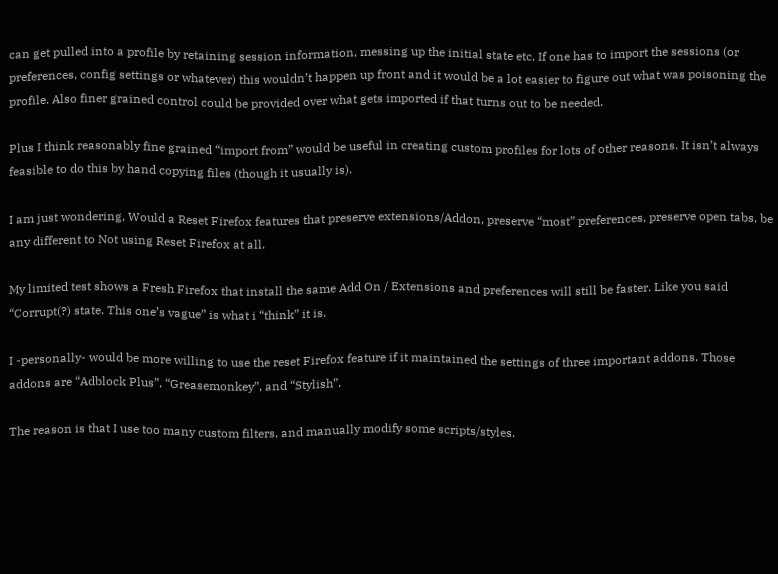can get pulled into a profile by retaining session information, messing up the initial state etc. If one has to import the sessions (or preferences, config settings or whatever) this wouldn’t happen up front and it would be a lot easier to figure out what was poisoning the profile. Also finer grained control could be provided over what gets imported if that turns out to be needed.

Plus I think reasonably fine grained “import from” would be useful in creating custom profiles for lots of other reasons. It isn’t always feasible to do this by hand copying files (though it usually is).

I am just wondering, Would a Reset Firefox features that preserve extensions/Addon, preserve “most” preferences, preserve open tabs, be any different to Not using Reset Firefox at all.

My limited test shows a Fresh Firefox that install the same Add On / Extensions and preferences will still be faster. Like you said “Corrupt(?) state. This one’s vague” is what i “think” it is.

I -personally- would be more willing to use the reset Firefox feature if it maintained the settings of three important addons. Those addons are “Adblock Plus”, “Greasemonkey”, and “Stylish”.

The reason is that I use too many custom filters, and manually modify some scripts/styles.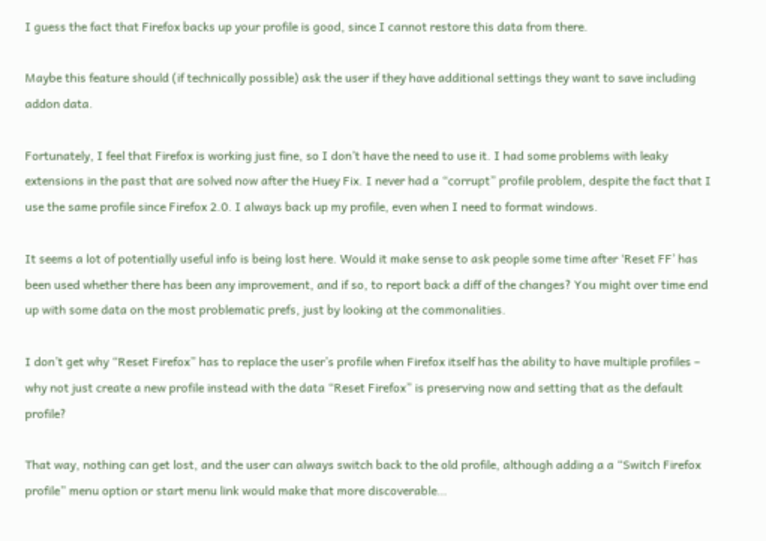I guess the fact that Firefox backs up your profile is good, since I cannot restore this data from there.

Maybe this feature should (if technically possible) ask the user if they have additional settings they want to save including addon data.

Fortunately, I feel that Firefox is working just fine, so I don’t have the need to use it. I had some problems with leaky extensions in the past that are solved now after the Huey Fix. I never had a “corrupt” profile problem, despite the fact that I use the same profile since Firefox 2.0. I always back up my profile, even when I need to format windows.

It seems a lot of potentially useful info is being lost here. Would it make sense to ask people some time after ‘Reset FF’ has been used whether there has been any improvement, and if so, to report back a diff of the changes? You might over time end up with some data on the most problematic prefs, just by looking at the commonalities.

I don’t get why “Reset Firefox” has to replace the user’s profile when Firefox itself has the ability to have multiple profiles – why not just create a new profile instead with the data “Reset Firefox” is preserving now and setting that as the default profile?

That way, nothing can get lost, and the user can always switch back to the old profile, although adding a a “Switch Firefox profile” menu option or start menu link would make that more discoverable…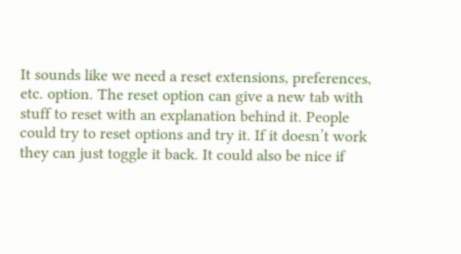It sounds like we need a reset extensions, preferences, etc. option. The reset option can give a new tab with stuff to reset with an explanation behind it. People could try to reset options and try it. If it doesn’t work they can just toggle it back. It could also be nice if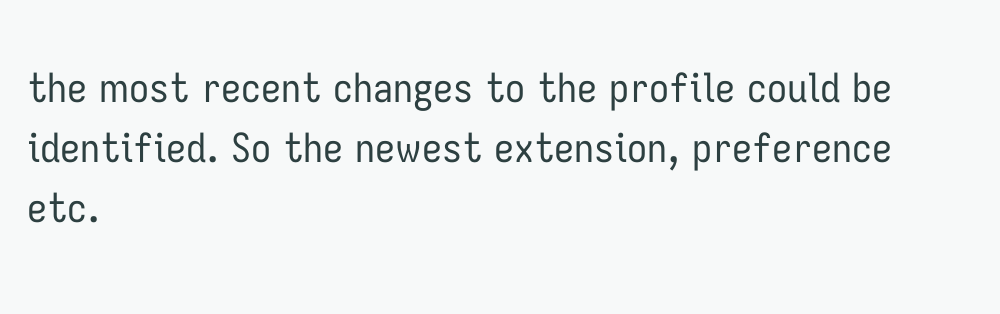the most recent changes to the profile could be identified. So the newest extension, preference etc.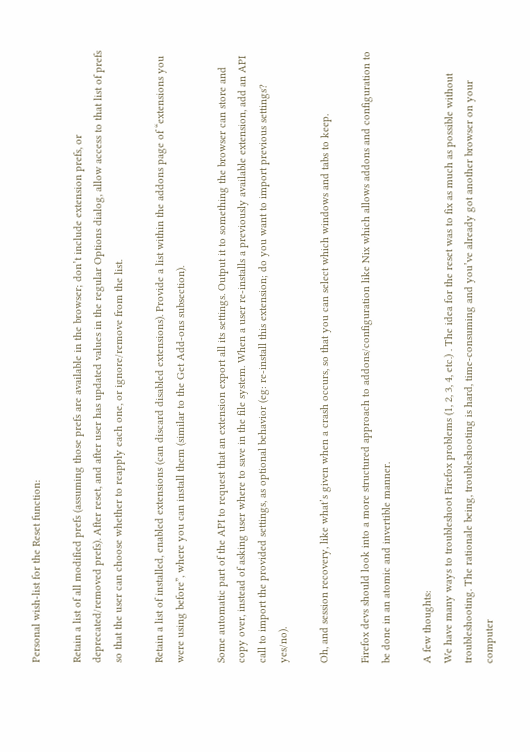Personal wish-list for the Reset function:

Retain a list of all modified prefs (assuming those prefs are available in the browser; don’t include extension prefs, or deprecated/removed prefs). After reset, and after user has updated values in the regular Options dialog, allow access to that list of prefs so that the user can choose whether to reapply each one, or ignore/remove from the list.

Retain a list of installed, enabled extensions (can discard disabled extensions). Provide a list within the addons page of “extensions you were using before”, where you can install them (similar to the Get Add-ons subsection).

Some automatic part of the API to request that an extension export all its settings. Output it to something the browser can store and copy over, instead of asking user where to save in the file system. When a user re-installs a previously available extension, add an API call to import the provided settings, as optional behavior (eg: re-install this extension; do you want to import previous settings? yes/no).

Oh, and session recovery, like what’s given when a crash occurs, so that you can select which windows and tabs to keep.

Firefox devs should look into a more structured approach to addons/configuration like Nix which allows addons and configuration to be done in an atomic and invertible manner.

A few thoughts:
We have many ways to troubleshoot Firefox problems (1, 2, 3, 4, etc.) . The idea for the reset was to fix as much as possible without troubleshooting. The rationale being, troubleshooting is hard, time-consuming and you’ve already got another browser on your computer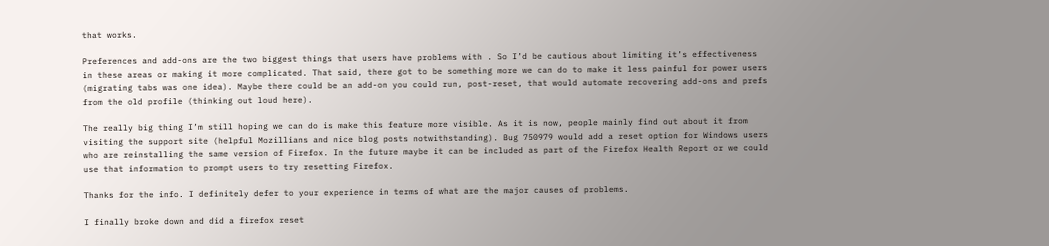that works.

Preferences and add-ons are the two biggest things that users have problems with . So I’d be cautious about limiting it’s effectiveness in these areas or making it more complicated. That said, there got to be something more we can do to make it less painful for power users (migrating tabs was one idea). Maybe there could be an add-on you could run, post-reset, that would automate recovering add-ons and prefs from the old profile (thinking out loud here).

The really big thing I’m still hoping we can do is make this feature more visible. As it is now, people mainly find out about it from visiting the support site (helpful Mozillians and nice blog posts notwithstanding). Bug 750979 would add a reset option for Windows users who are reinstalling the same version of Firefox. In the future maybe it can be included as part of the Firefox Health Report or we could use that information to prompt users to try resetting Firefox.

Thanks for the info. I definitely defer to your experience in terms of what are the major causes of problems.

I finally broke down and did a firefox reset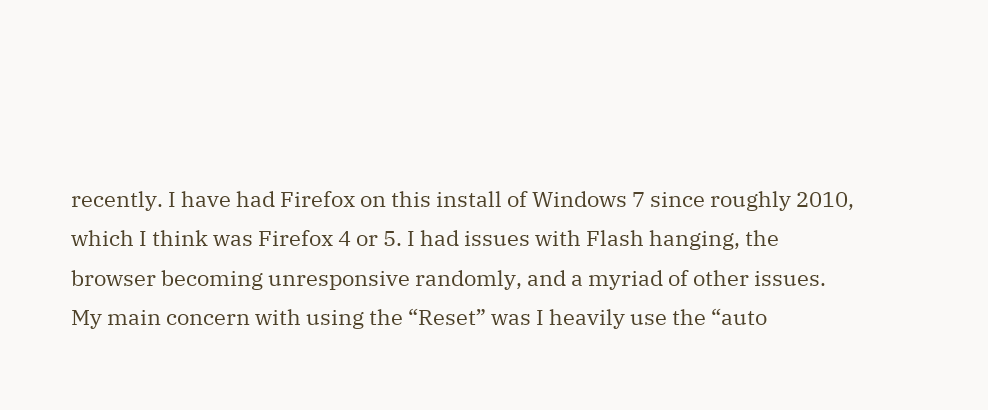recently. I have had Firefox on this install of Windows 7 since roughly 2010, which I think was Firefox 4 or 5. I had issues with Flash hanging, the browser becoming unresponsive randomly, and a myriad of other issues. My main concern with using the “Reset” was I heavily use the “auto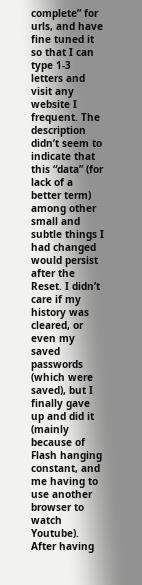complete” for urls, and have fine tuned it so that I can type 1-3 letters and visit any website I frequent. The description didn’t seem to indicate that this “data” (for lack of a better term) among other small and subtle things I had changed would persist after the Reset. I didn’t care if my history was cleared, or even my saved passwords (which were saved), but I finally gave up and did it (mainly because of Flash hanging constant, and me having to use another browser to watch Youtube).
After having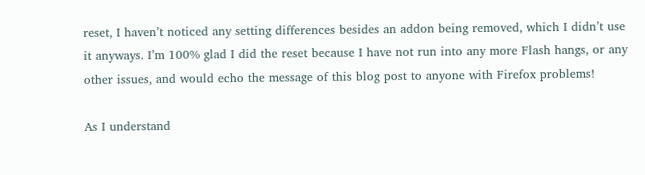reset, I haven’t noticed any setting differences besides an addon being removed, which I didn’t use it anyways. I’m 100% glad I did the reset because I have not run into any more Flash hangs, or any other issues, and would echo the message of this blog post to anyone with Firefox problems!

As I understand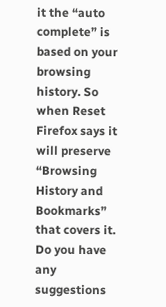it the “auto complete” is based on your browsing history. So when Reset Firefox says it will preserve “Browsing History and Bookmarks” that covers it. Do you have any suggestions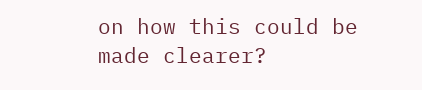on how this could be made clearer?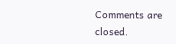Comments are closed.